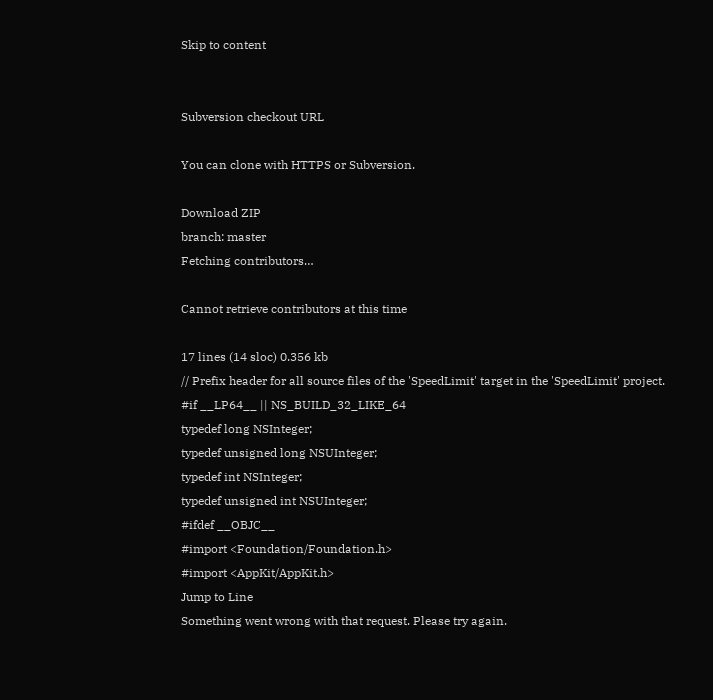Skip to content


Subversion checkout URL

You can clone with HTTPS or Subversion.

Download ZIP
branch: master
Fetching contributors…

Cannot retrieve contributors at this time

17 lines (14 sloc) 0.356 kb
// Prefix header for all source files of the 'SpeedLimit' target in the 'SpeedLimit' project.
#if __LP64__ || NS_BUILD_32_LIKE_64
typedef long NSInteger;
typedef unsigned long NSUInteger;
typedef int NSInteger;
typedef unsigned int NSUInteger;
#ifdef __OBJC__
#import <Foundation/Foundation.h>
#import <AppKit/AppKit.h>
Jump to Line
Something went wrong with that request. Please try again.